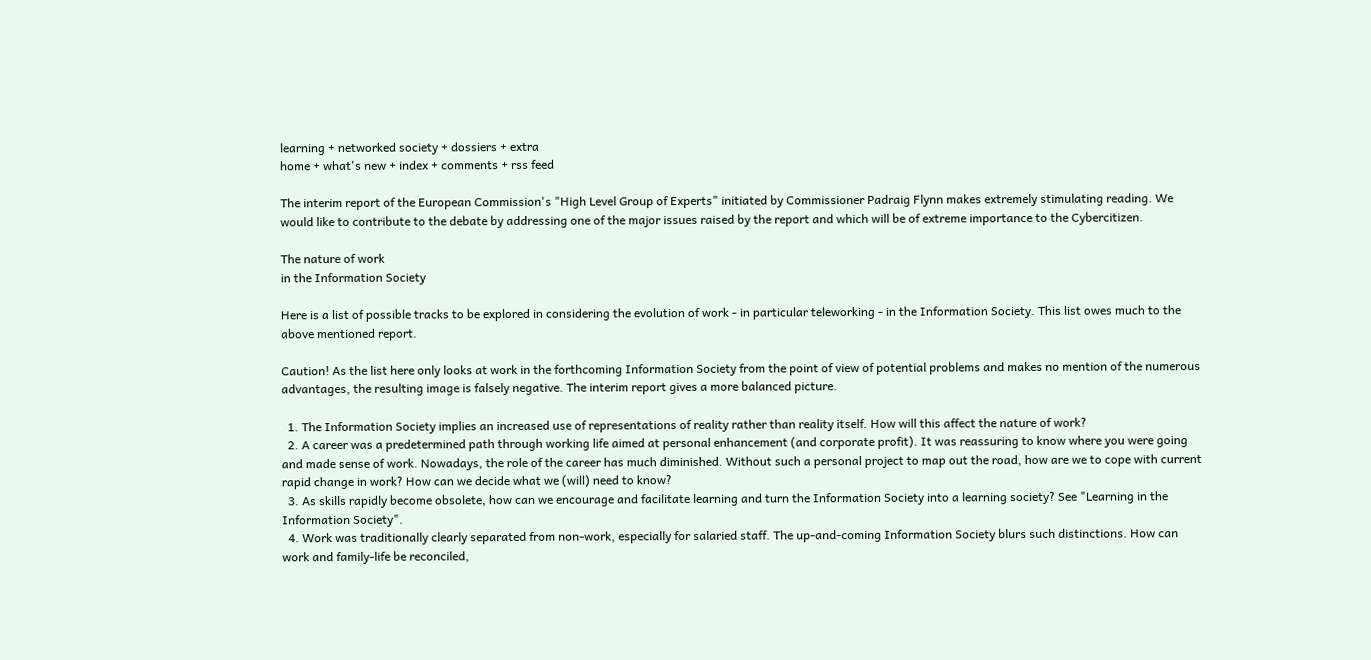learning + networked society + dossiers + extra
home + what's new + index + comments + rss feed

The interim report of the European Commission's "High Level Group of Experts" initiated by Commissioner Padraig Flynn makes extremely stimulating reading. We would like to contribute to the debate by addressing one of the major issues raised by the report and which will be of extreme importance to the Cybercitizen.

The nature of work
in the Information Society

Here is a list of possible tracks to be explored in considering the evolution of work - in particular teleworking - in the Information Society. This list owes much to the above mentioned report.

Caution! As the list here only looks at work in the forthcoming Information Society from the point of view of potential problems and makes no mention of the numerous advantages, the resulting image is falsely negative. The interim report gives a more balanced picture.

  1. The Information Society implies an increased use of representations of reality rather than reality itself. How will this affect the nature of work?
  2. A career was a predetermined path through working life aimed at personal enhancement (and corporate profit). It was reassuring to know where you were going and made sense of work. Nowadays, the role of the career has much diminished. Without such a personal project to map out the road, how are we to cope with current rapid change in work? How can we decide what we (will) need to know?
  3. As skills rapidly become obsolete, how can we encourage and facilitate learning and turn the Information Society into a learning society? See "Learning in the Information Society".
  4. Work was traditionally clearly separated from non-work, especially for salaried staff. The up-and-coming Information Society blurs such distinctions. How can work and family-life be reconciled,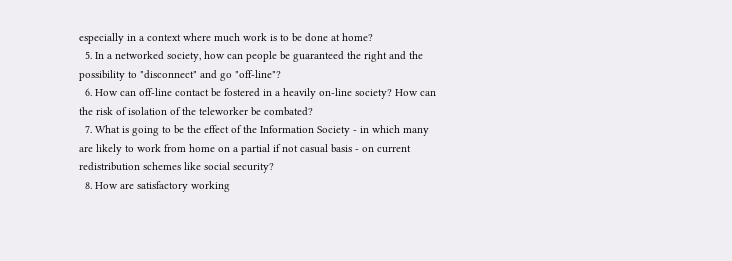especially in a context where much work is to be done at home?
  5. In a networked society, how can people be guaranteed the right and the possibility to "disconnect" and go "off-line"?
  6. How can off-line contact be fostered in a heavily on-line society? How can the risk of isolation of the teleworker be combated?
  7. What is going to be the effect of the Information Society - in which many are likely to work from home on a partial if not casual basis - on current redistribution schemes like social security?
  8. How are satisfactory working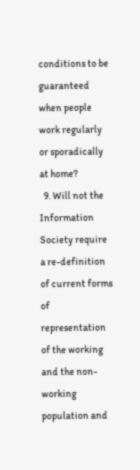conditions to be guaranteed when people work regularly or sporadically at home?
  9. Will not the Information Society require a re-definition of current forms of representation of the working and the non-working population and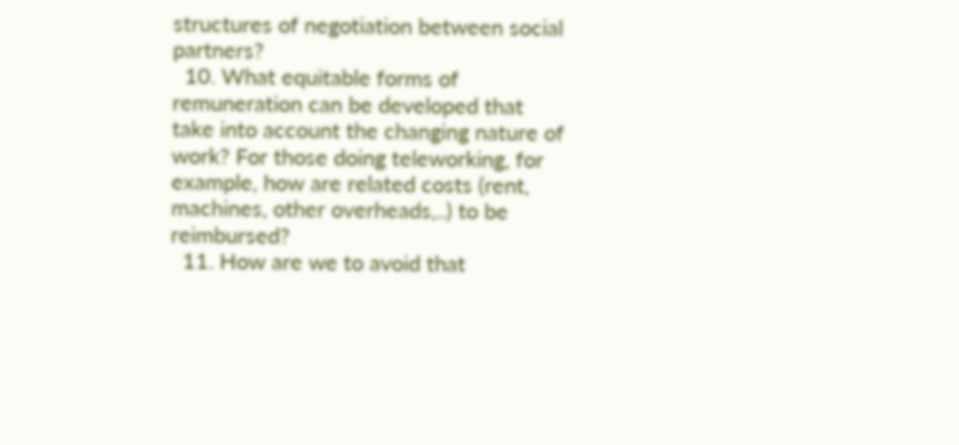structures of negotiation between social partners?
  10. What equitable forms of remuneration can be developed that take into account the changing nature of work? For those doing teleworking, for example, how are related costs (rent, machines, other overheads,..) to be reimbursed?
  11. How are we to avoid that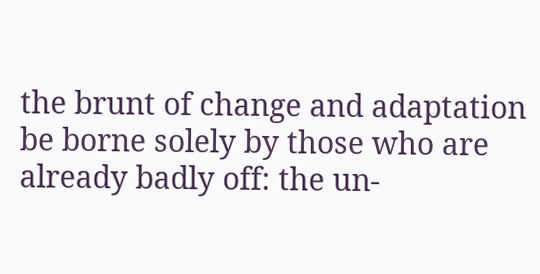the brunt of change and adaptation be borne solely by those who are already badly off: the un-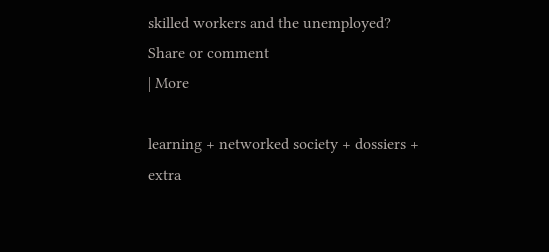skilled workers and the unemployed?
Share or comment
| More

learning + networked society + dossiers + extra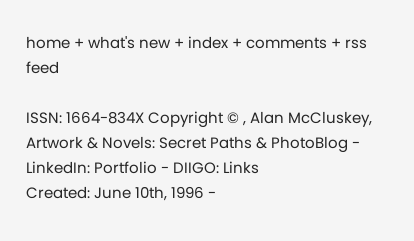home + what's new + index + comments + rss feed

ISSN: 1664-834X Copyright © , Alan McCluskey,
Artwork & Novels: Secret Paths & PhotoBlog - LinkedIn: Portfolio - DIIGO: Links
Created: June 10th, 1996 -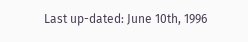Last up-dated: June 10th, 1996